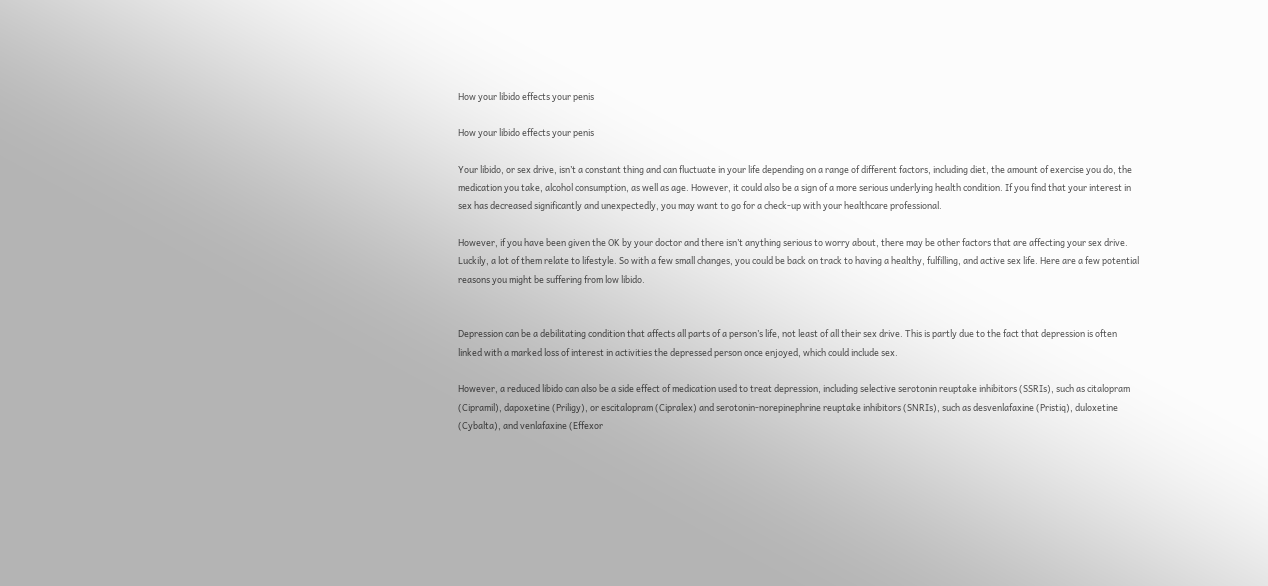How your libido effects your penis

How your libido effects your penis

Your libido, or sex drive, isn’t a constant thing and can fluctuate in your life depending on a range of different factors, including diet, the amount of exercise you do, the medication you take, alcohol consumption, as well as age. However, it could also be a sign of a more serious underlying health condition. If you find that your interest in sex has decreased significantly and unexpectedly, you may want to go for a check-up with your healthcare professional.

However, if you have been given the OK by your doctor and there isn’t anything serious to worry about, there may be other factors that are affecting your sex drive. Luckily, a lot of them relate to lifestyle. So with a few small changes, you could be back on track to having a healthy, fulfilling, and active sex life. Here are a few potential reasons you might be suffering from low libido.


Depression can be a debilitating condition that affects all parts of a person’s life, not least of all their sex drive. This is partly due to the fact that depression is often linked with a marked loss of interest in activities the depressed person once enjoyed, which could include sex.

However, a reduced libido can also be a side effect of medication used to treat depression, including selective serotonin reuptake inhibitors (SSRIs), such as citalopram (Cipramil), dapoxetine (Priligy), or escitalopram (Cipralex) and serotonin-norepinephrine reuptake inhibitors (SNRIs), such as desvenlafaxine (Pristiq), duloxetine (Cybalta), and venlafaxine (Effexor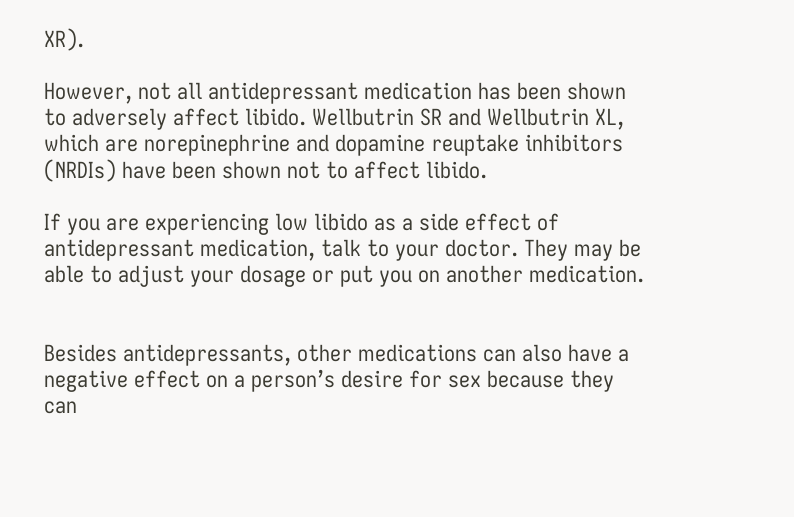XR).

However, not all antidepressant medication has been shown to adversely affect libido. Wellbutrin SR and Wellbutrin XL, which are norepinephrine and dopamine reuptake inhibitors (NRDIs) have been shown not to affect libido.

If you are experiencing low libido as a side effect of antidepressant medication, talk to your doctor. They may be able to adjust your dosage or put you on another medication.


Besides antidepressants, other medications can also have a negative effect on a person’s desire for sex because they can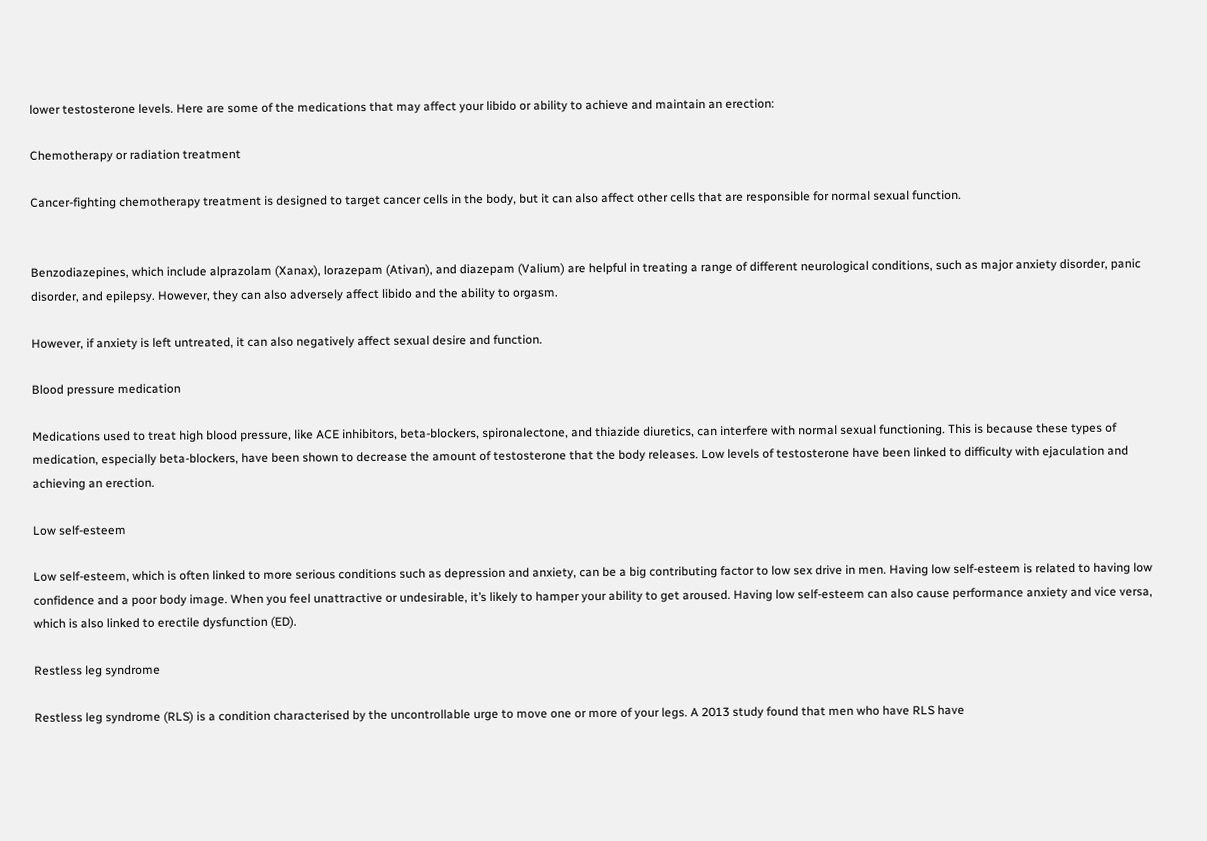lower testosterone levels. Here are some of the medications that may affect your libido or ability to achieve and maintain an erection:

Chemotherapy or radiation treatment

Cancer-fighting chemotherapy treatment is designed to target cancer cells in the body, but it can also affect other cells that are responsible for normal sexual function.


Benzodiazepines, which include alprazolam (Xanax), lorazepam (Ativan), and diazepam (Valium) are helpful in treating a range of different neurological conditions, such as major anxiety disorder, panic disorder, and epilepsy. However, they can also adversely affect libido and the ability to orgasm.

However, if anxiety is left untreated, it can also negatively affect sexual desire and function.

Blood pressure medication

Medications used to treat high blood pressure, like ACE inhibitors, beta-blockers, spironalectone, and thiazide diuretics, can interfere with normal sexual functioning. This is because these types of medication, especially beta-blockers, have been shown to decrease the amount of testosterone that the body releases. Low levels of testosterone have been linked to difficulty with ejaculation and achieving an erection.

Low self-esteem

Low self-esteem, which is often linked to more serious conditions such as depression and anxiety, can be a big contributing factor to low sex drive in men. Having low self-esteem is related to having low confidence and a poor body image. When you feel unattractive or undesirable, it’s likely to hamper your ability to get aroused. Having low self-esteem can also cause performance anxiety and vice versa, which is also linked to erectile dysfunction (ED).

Restless leg syndrome

Restless leg syndrome (RLS) is a condition characterised by the uncontrollable urge to move one or more of your legs. A 2013 study found that men who have RLS have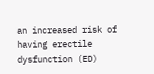an increased risk of having erectile dysfunction (ED)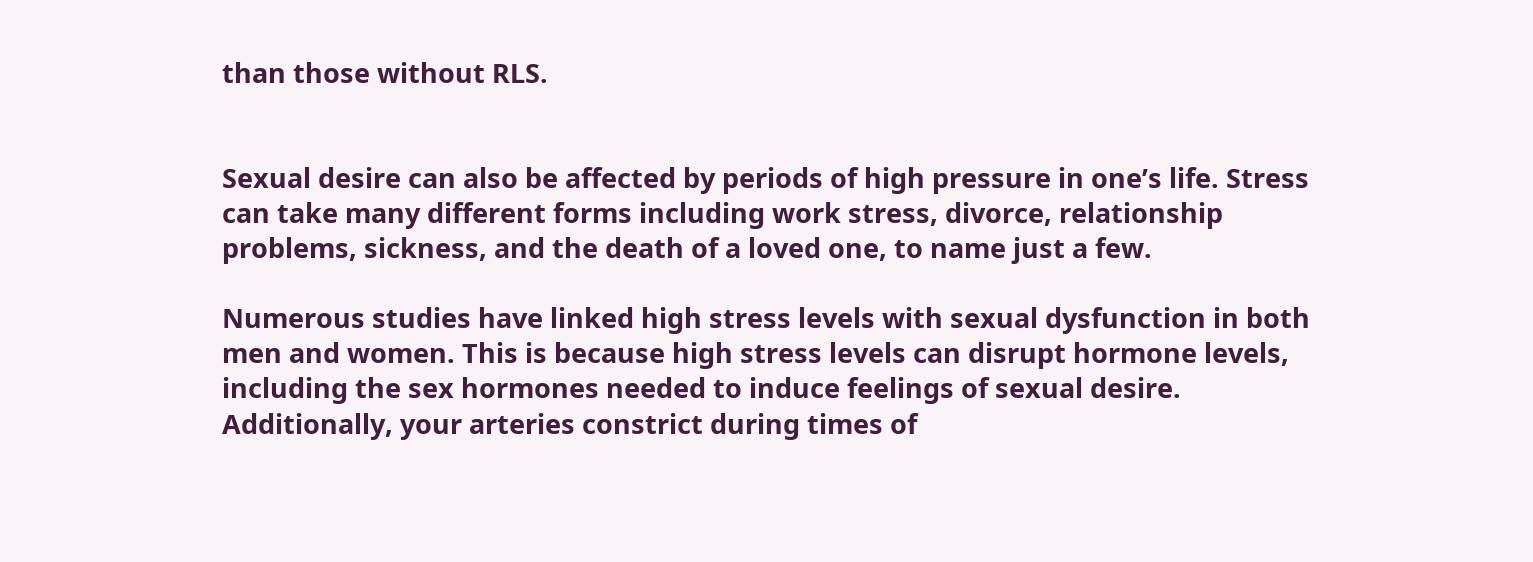than those without RLS.


Sexual desire can also be affected by periods of high pressure in one’s life. Stress can take many different forms including work stress, divorce, relationship problems, sickness, and the death of a loved one, to name just a few.

Numerous studies have linked high stress levels with sexual dysfunction in both men and women. This is because high stress levels can disrupt hormone levels, including the sex hormones needed to induce feelings of sexual desire. Additionally, your arteries constrict during times of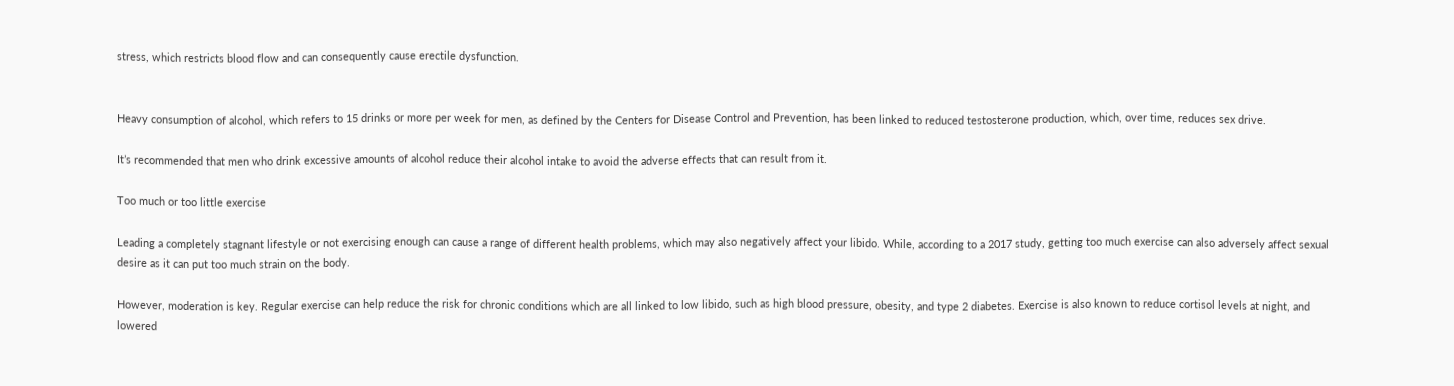stress, which restricts blood flow and can consequently cause erectile dysfunction.


Heavy consumption of alcohol, which refers to 15 drinks or more per week for men, as defined by the Centers for Disease Control and Prevention, has been linked to reduced testosterone production, which, over time, reduces sex drive.

It’s recommended that men who drink excessive amounts of alcohol reduce their alcohol intake to avoid the adverse effects that can result from it.

Too much or too little exercise

Leading a completely stagnant lifestyle or not exercising enough can cause a range of different health problems, which may also negatively affect your libido. While, according to a 2017 study, getting too much exercise can also adversely affect sexual desire as it can put too much strain on the body.

However, moderation is key. Regular exercise can help reduce the risk for chronic conditions which are all linked to low libido, such as high blood pressure, obesity, and type 2 diabetes. Exercise is also known to reduce cortisol levels at night, and lowered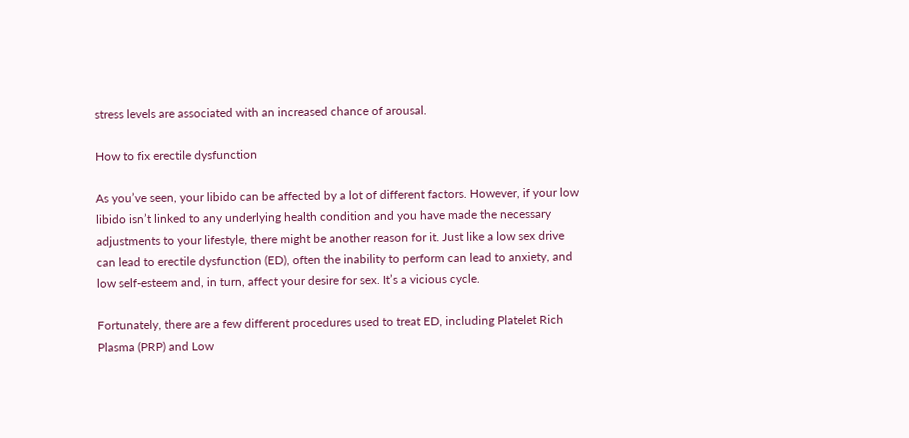stress levels are associated with an increased chance of arousal.

How to fix erectile dysfunction

As you’ve seen, your libido can be affected by a lot of different factors. However, if your low libido isn’t linked to any underlying health condition and you have made the necessary adjustments to your lifestyle, there might be another reason for it. Just like a low sex drive can lead to erectile dysfunction (ED), often the inability to perform can lead to anxiety, and low self-esteem and, in turn, affect your desire for sex. It’s a vicious cycle.

Fortunately, there are a few different procedures used to treat ED, including Platelet Rich Plasma (PRP) and Low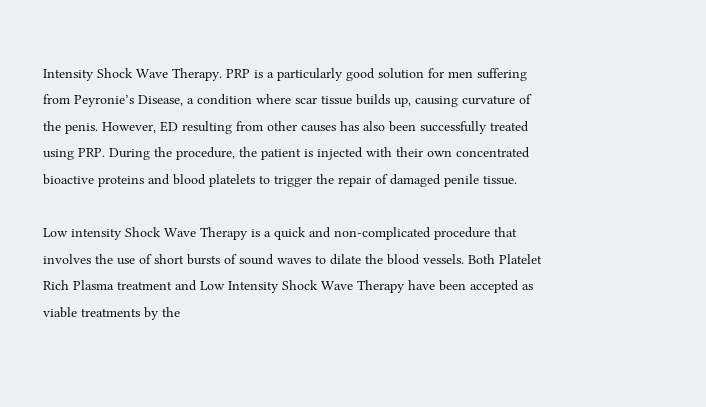Intensity Shock Wave Therapy. PRP is a particularly good solution for men suffering from Peyronie’s Disease, a condition where scar tissue builds up, causing curvature of the penis. However, ED resulting from other causes has also been successfully treated using PRP. During the procedure, the patient is injected with their own concentrated bioactive proteins and blood platelets to trigger the repair of damaged penile tissue.

Low intensity Shock Wave Therapy is a quick and non-complicated procedure that involves the use of short bursts of sound waves to dilate the blood vessels. Both Platelet Rich Plasma treatment and Low Intensity Shock Wave Therapy have been accepted as viable treatments by the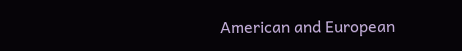American and European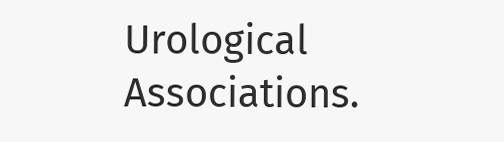Urological Associations.